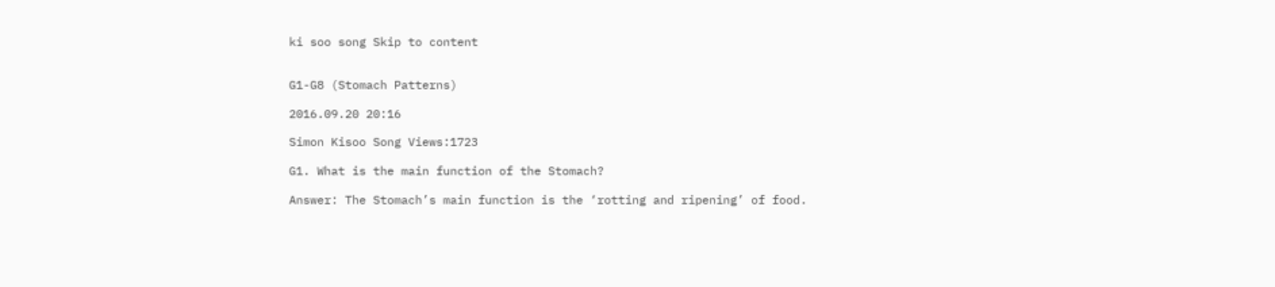ki soo song Skip to content


G1-G8 (Stomach Patterns)

2016.09.20 20:16

Simon Kisoo Song Views:1723

G1. What is the main function of the Stomach?

Answer: The Stomach’s main function is the ‘rotting and ripening’ of food.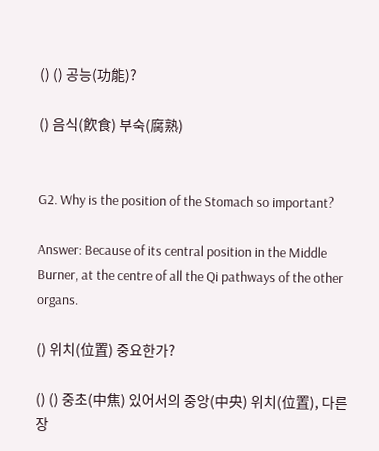() () 공능(功能)?

() 음식(飮食) 부숙(腐熟)


G2. Why is the position of the Stomach so important?

Answer: Because of its central position in the Middle Burner, at the centre of all the Qi pathways of the other organs.

() 위치(位置) 중요한가?

() () 중초(中焦) 있어서의 중앙(中央) 위치(位置), 다른 장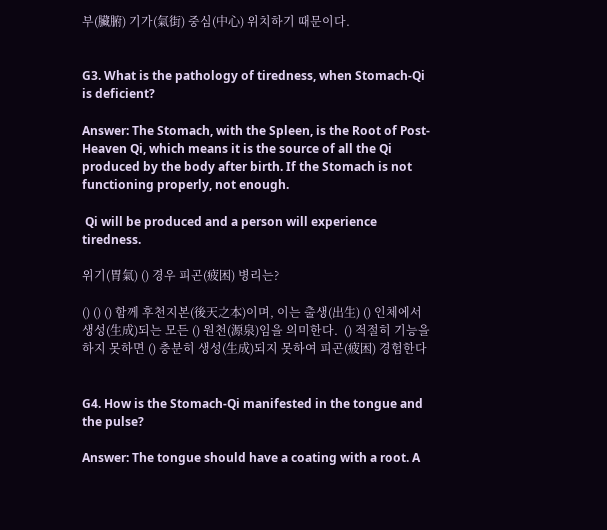부(臟腑) 기가(氣街) 중심(中心) 위치하기 때문이다.


G3. What is the pathology of tiredness, when Stomach-Qi is deficient?

Answer: The Stomach, with the Spleen, is the Root of Post-Heaven Qi, which means it is the source of all the Qi  produced by the body after birth. If the Stomach is not functioning properly, not enough.

 Qi will be produced and a person will experience tiredness.

위기(胃氣) () 경우 피곤(疲困) 병리는?

() () () 함께 후천지본(後天之本)이며, 이는 출생(出生) () 인체에서 생성(生成)되는 모든 () 원천(源泉)임을 의미한다.  () 적절히 기능을 하지 못하면 () 충분히 생성(生成)되지 못하여 피곤(疲困) 경험한다


G4. How is the Stomach-Qi manifested in the tongue and the pulse?

Answer: The tongue should have a coating with a root. A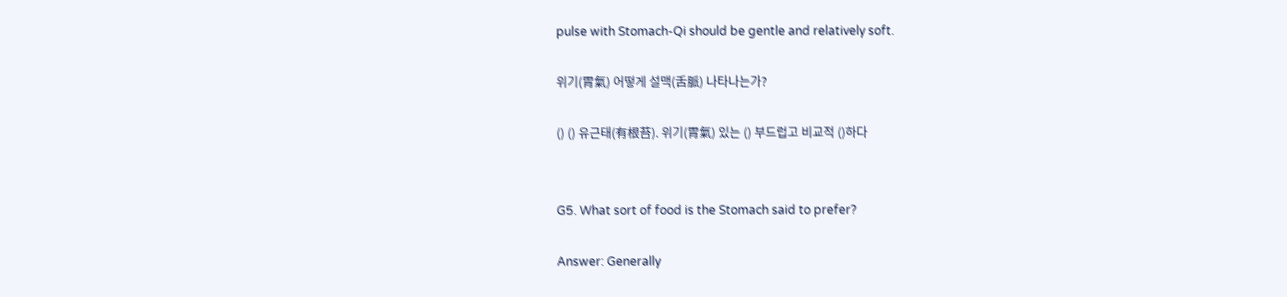pulse with Stomach-Qi should be gentle and relatively soft.

위기(胃氣) 어떻게 설맥(舌脈) 나타나는가?

() () 유근태(有根苔). 위기(胃氣) 있는 () 부드럽고 비교적 ()하다


G5. What sort of food is the Stomach said to prefer?

Answer: Generally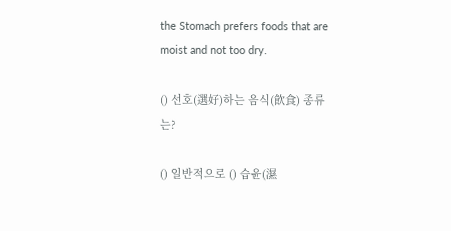the Stomach prefers foods that are moist and not too dry.

() 선호(選好)하는 음식(飮食) 종류는?

() 일반적으로 () 습윤(濕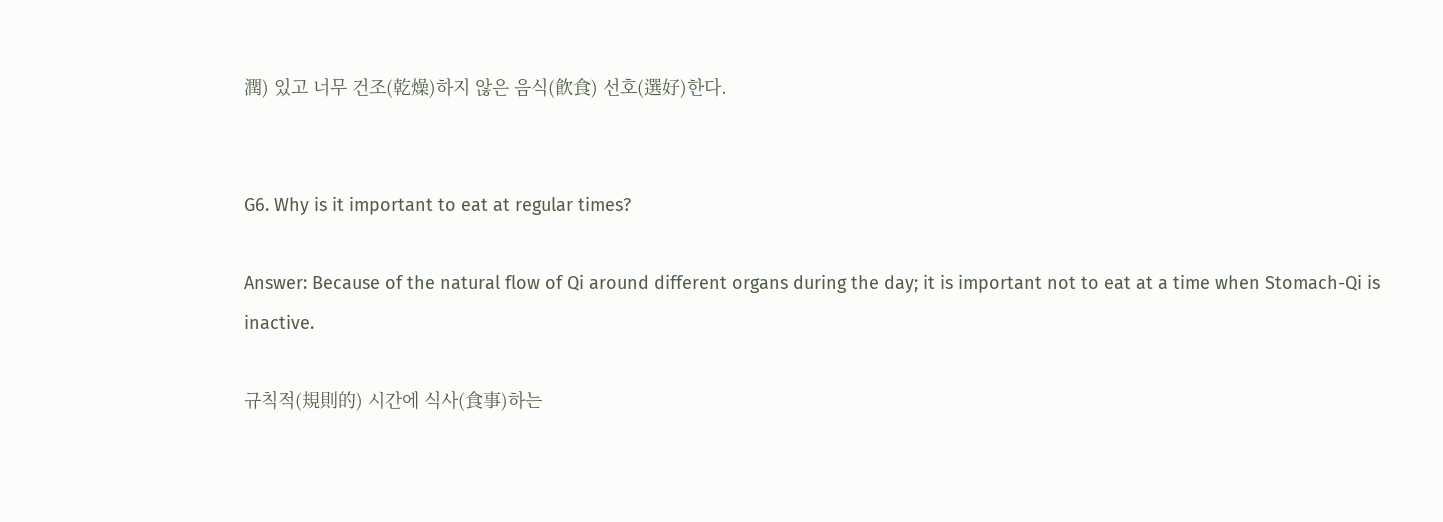潤) 있고 너무 건조(乾燥)하지 않은 음식(飮食) 선호(選好)한다.


G6. Why is it important to eat at regular times?

Answer: Because of the natural flow of Qi around different organs during the day; it is important not to eat at a time when Stomach-Qi is inactive.

규칙적(規則的) 시간에 식사(食事)하는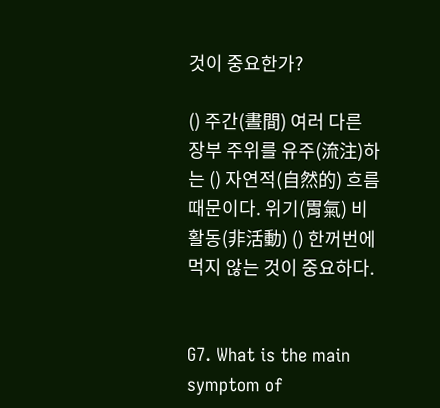것이 중요한가?

() 주간(晝間) 여러 다른 장부 주위를 유주(流注)하는 () 자연적(自然的) 흐름 때문이다. 위기(胃氣) 비활동(非活動) () 한꺼번에 먹지 않는 것이 중요하다.


G7. What is the main symptom of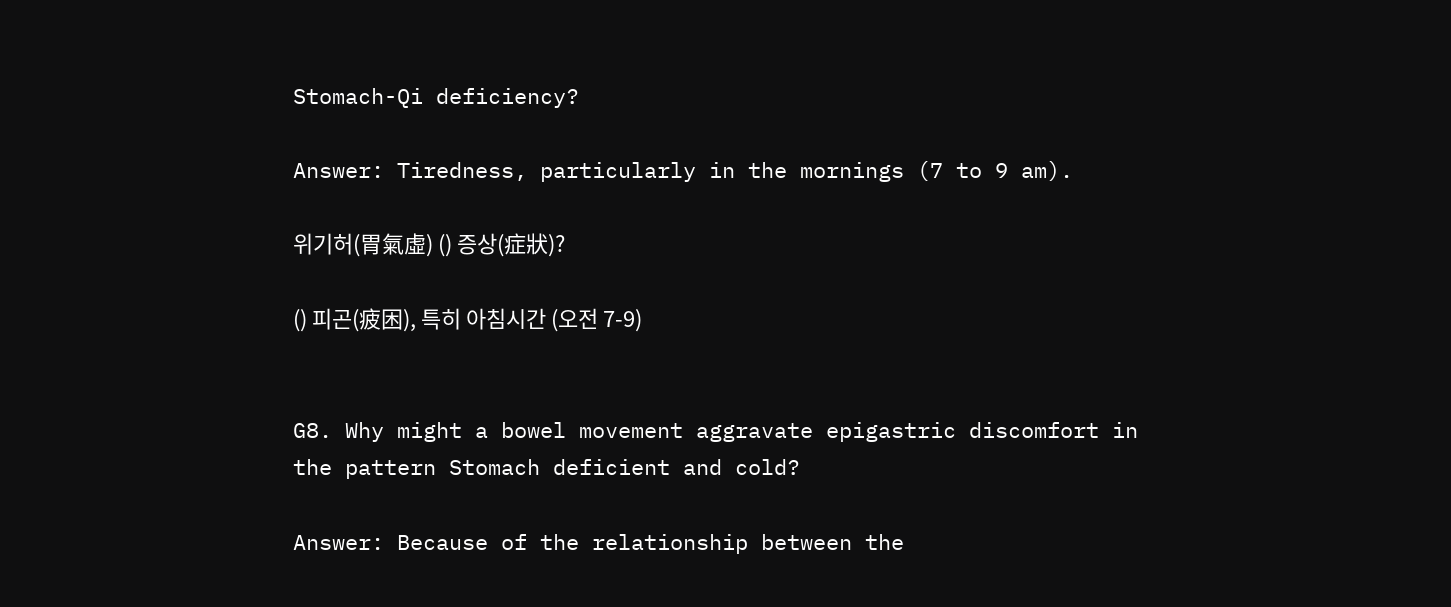Stomach-Qi deficiency?

Answer: Tiredness, particularly in the mornings (7 to 9 am).

위기허(胃氣虛) () 증상(症狀)?

() 피곤(疲困), 특히 아침시간 (오전 7-9)


G8. Why might a bowel movement aggravate epigastric discomfort in the pattern Stomach deficient and cold?

Answer: Because of the relationship between the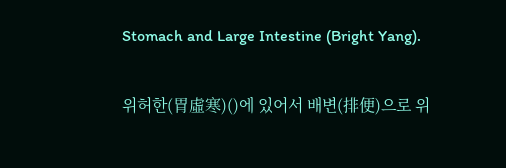Stomach and Large Intestine (Bright Yang).

위허한(胃虛寒)()에 있어서 배변(排便)으로 위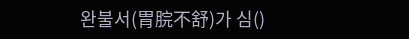완불서(胃脘不舒)가 심()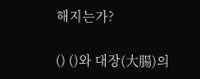해지는가?

() ()와 대장(大腸)의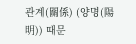관계(關係) (양명(陽明)) 때문